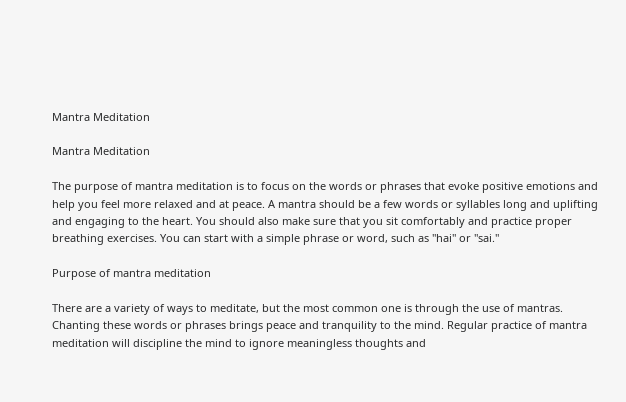Mantra Meditation

Mantra Meditation

The purpose of mantra meditation is to focus on the words or phrases that evoke positive emotions and help you feel more relaxed and at peace. A mantra should be a few words or syllables long and uplifting and engaging to the heart. You should also make sure that you sit comfortably and practice proper breathing exercises. You can start with a simple phrase or word, such as "hai" or "sai."

Purpose of mantra meditation

There are a variety of ways to meditate, but the most common one is through the use of mantras. Chanting these words or phrases brings peace and tranquility to the mind. Regular practice of mantra meditation will discipline the mind to ignore meaningless thoughts and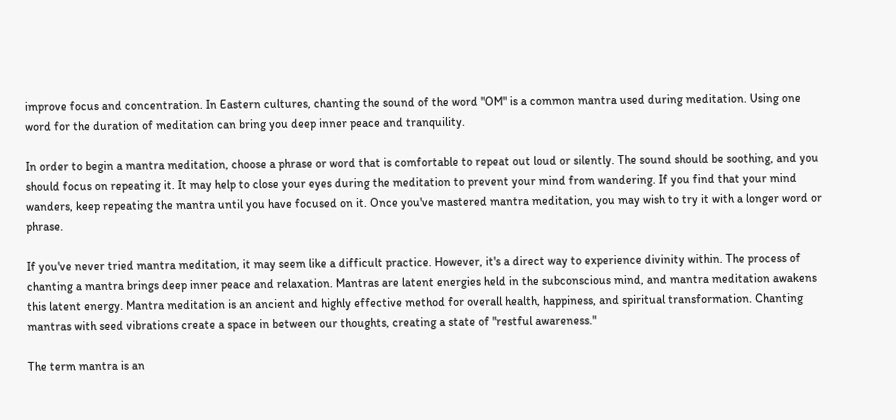improve focus and concentration. In Eastern cultures, chanting the sound of the word "OM" is a common mantra used during meditation. Using one word for the duration of meditation can bring you deep inner peace and tranquility.

In order to begin a mantra meditation, choose a phrase or word that is comfortable to repeat out loud or silently. The sound should be soothing, and you should focus on repeating it. It may help to close your eyes during the meditation to prevent your mind from wandering. If you find that your mind wanders, keep repeating the mantra until you have focused on it. Once you've mastered mantra meditation, you may wish to try it with a longer word or phrase.

If you've never tried mantra meditation, it may seem like a difficult practice. However, it's a direct way to experience divinity within. The process of chanting a mantra brings deep inner peace and relaxation. Mantras are latent energies held in the subconscious mind, and mantra meditation awakens this latent energy. Mantra meditation is an ancient and highly effective method for overall health, happiness, and spiritual transformation. Chanting mantras with seed vibrations create a space in between our thoughts, creating a state of "restful awareness."

The term mantra is an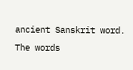ancient Sanskrit word. The words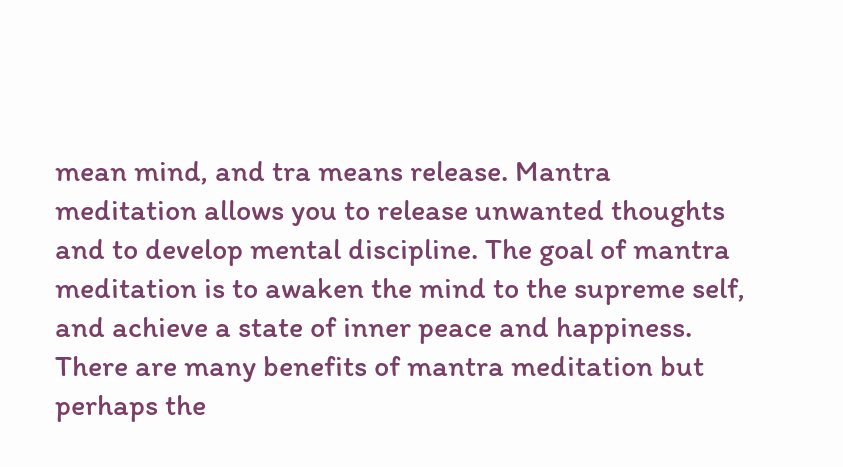mean mind, and tra means release. Mantra meditation allows you to release unwanted thoughts and to develop mental discipline. The goal of mantra meditation is to awaken the mind to the supreme self, and achieve a state of inner peace and happiness. There are many benefits of mantra meditation but perhaps the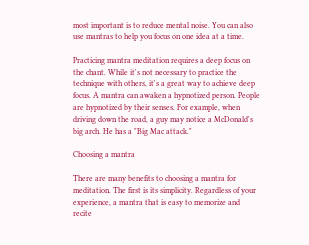most important is to reduce mental noise. You can also use mantras to help you focus on one idea at a time.

Practicing mantra meditation requires a deep focus on the chant. While it's not necessary to practice the technique with others, it's a great way to achieve deep focus. A mantra can awaken a hypnotized person. People are hypnotized by their senses. For example, when driving down the road, a guy may notice a McDonald's big arch. He has a "Big Mac attack."

Choosing a mantra

There are many benefits to choosing a mantra for meditation. The first is its simplicity. Regardless of your experience, a mantra that is easy to memorize and recite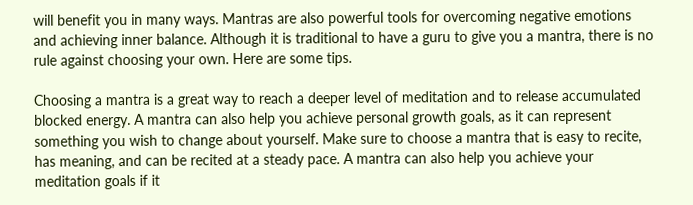will benefit you in many ways. Mantras are also powerful tools for overcoming negative emotions and achieving inner balance. Although it is traditional to have a guru to give you a mantra, there is no rule against choosing your own. Here are some tips.

Choosing a mantra is a great way to reach a deeper level of meditation and to release accumulated blocked energy. A mantra can also help you achieve personal growth goals, as it can represent something you wish to change about yourself. Make sure to choose a mantra that is easy to recite, has meaning, and can be recited at a steady pace. A mantra can also help you achieve your meditation goals if it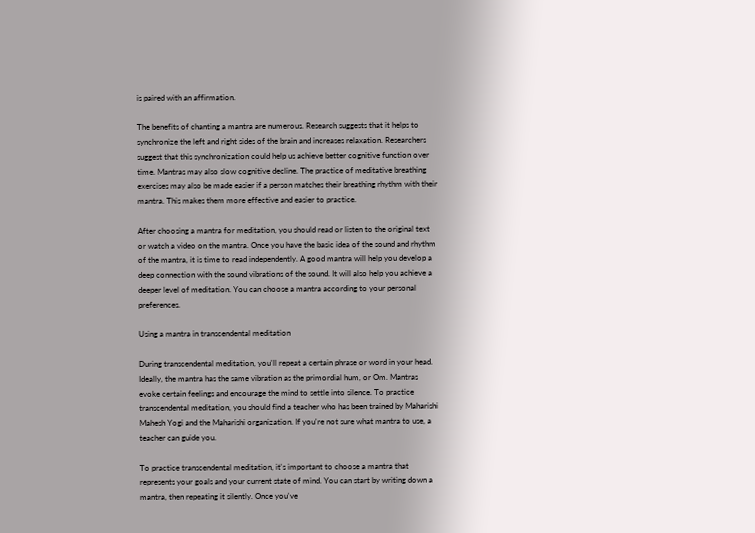is paired with an affirmation.

The benefits of chanting a mantra are numerous. Research suggests that it helps to synchronize the left and right sides of the brain and increases relaxation. Researchers suggest that this synchronization could help us achieve better cognitive function over time. Mantras may also slow cognitive decline. The practice of meditative breathing exercises may also be made easier if a person matches their breathing rhythm with their mantra. This makes them more effective and easier to practice.

After choosing a mantra for meditation, you should read or listen to the original text or watch a video on the mantra. Once you have the basic idea of the sound and rhythm of the mantra, it is time to read independently. A good mantra will help you develop a deep connection with the sound vibrations of the sound. It will also help you achieve a deeper level of meditation. You can choose a mantra according to your personal preferences.

Using a mantra in transcendental meditation

During transcendental meditation, you'll repeat a certain phrase or word in your head. Ideally, the mantra has the same vibration as the primordial hum, or Om. Mantras evoke certain feelings and encourage the mind to settle into silence. To practice transcendental meditation, you should find a teacher who has been trained by Maharishi Mahesh Yogi and the Maharishi organization. If you're not sure what mantra to use, a teacher can guide you.

To practice transcendental meditation, it's important to choose a mantra that represents your goals and your current state of mind. You can start by writing down a mantra, then repeating it silently. Once you've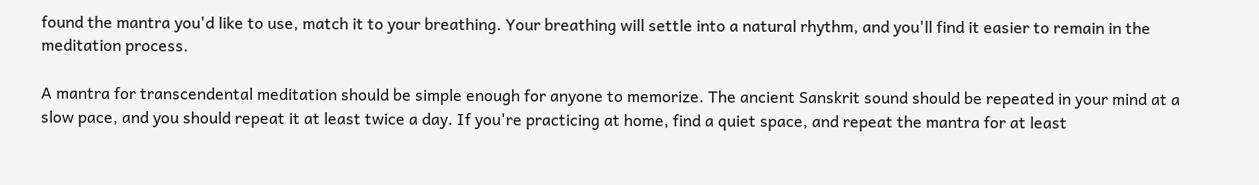found the mantra you'd like to use, match it to your breathing. Your breathing will settle into a natural rhythm, and you'll find it easier to remain in the meditation process.

A mantra for transcendental meditation should be simple enough for anyone to memorize. The ancient Sanskrit sound should be repeated in your mind at a slow pace, and you should repeat it at least twice a day. If you're practicing at home, find a quiet space, and repeat the mantra for at least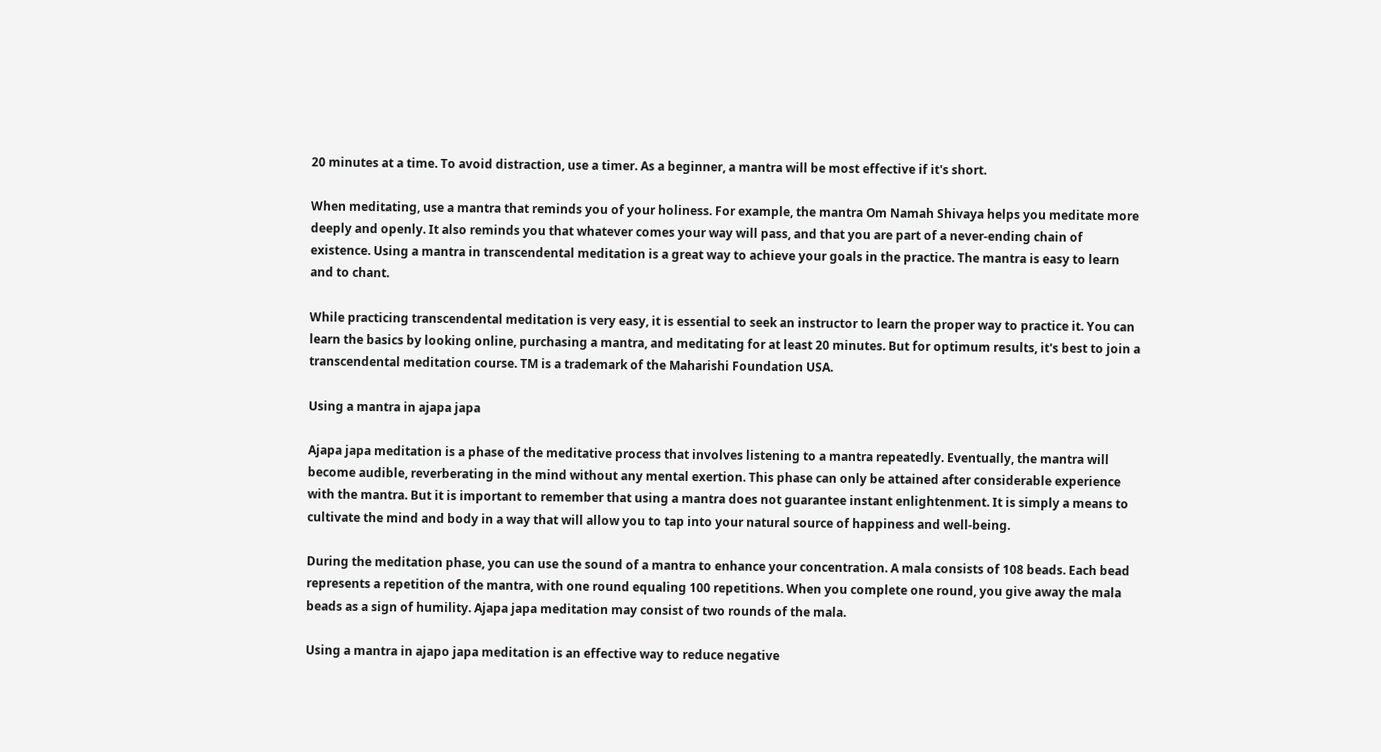20 minutes at a time. To avoid distraction, use a timer. As a beginner, a mantra will be most effective if it's short.

When meditating, use a mantra that reminds you of your holiness. For example, the mantra Om Namah Shivaya helps you meditate more deeply and openly. It also reminds you that whatever comes your way will pass, and that you are part of a never-ending chain of existence. Using a mantra in transcendental meditation is a great way to achieve your goals in the practice. The mantra is easy to learn and to chant.

While practicing transcendental meditation is very easy, it is essential to seek an instructor to learn the proper way to practice it. You can learn the basics by looking online, purchasing a mantra, and meditating for at least 20 minutes. But for optimum results, it's best to join a transcendental meditation course. TM is a trademark of the Maharishi Foundation USA.

Using a mantra in ajapa japa

Ajapa japa meditation is a phase of the meditative process that involves listening to a mantra repeatedly. Eventually, the mantra will become audible, reverberating in the mind without any mental exertion. This phase can only be attained after considerable experience with the mantra. But it is important to remember that using a mantra does not guarantee instant enlightenment. It is simply a means to cultivate the mind and body in a way that will allow you to tap into your natural source of happiness and well-being.

During the meditation phase, you can use the sound of a mantra to enhance your concentration. A mala consists of 108 beads. Each bead represents a repetition of the mantra, with one round equaling 100 repetitions. When you complete one round, you give away the mala beads as a sign of humility. Ajapa japa meditation may consist of two rounds of the mala.

Using a mantra in ajapo japa meditation is an effective way to reduce negative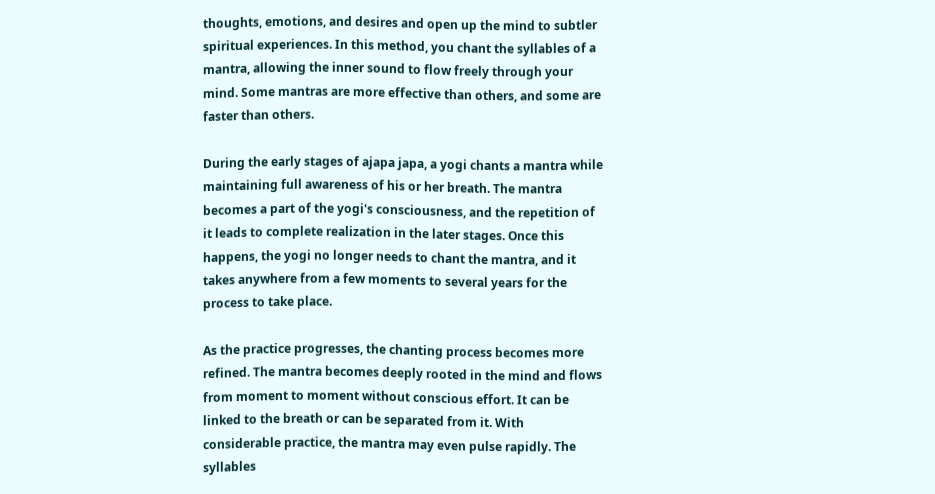thoughts, emotions, and desires and open up the mind to subtler spiritual experiences. In this method, you chant the syllables of a mantra, allowing the inner sound to flow freely through your mind. Some mantras are more effective than others, and some are faster than others.

During the early stages of ajapa japa, a yogi chants a mantra while maintaining full awareness of his or her breath. The mantra becomes a part of the yogi's consciousness, and the repetition of it leads to complete realization in the later stages. Once this happens, the yogi no longer needs to chant the mantra, and it takes anywhere from a few moments to several years for the process to take place.

As the practice progresses, the chanting process becomes more refined. The mantra becomes deeply rooted in the mind and flows from moment to moment without conscious effort. It can be linked to the breath or can be separated from it. With considerable practice, the mantra may even pulse rapidly. The syllables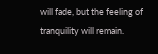will fade, but the feeling of tranquility will remain.